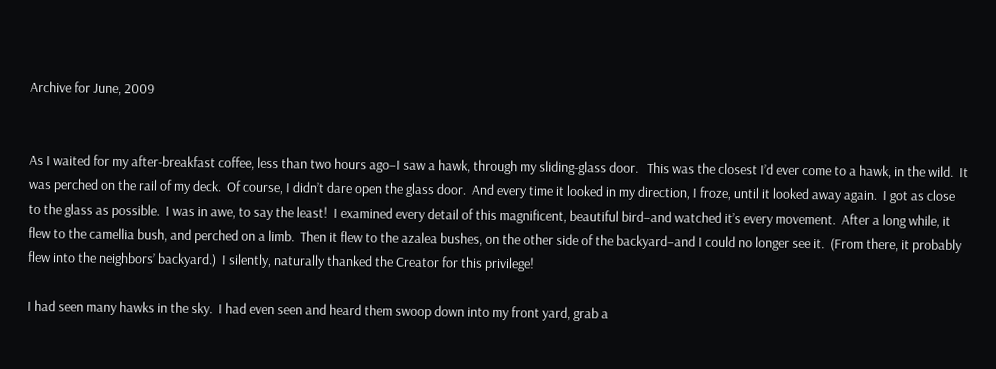Archive for June, 2009


As I waited for my after-breakfast coffee, less than two hours ago–I saw a hawk, through my sliding-glass door.   This was the closest I’d ever come to a hawk, in the wild.  It was perched on the rail of my deck.  Of course, I didn’t dare open the glass door.  And every time it looked in my direction, I froze, until it looked away again.  I got as close to the glass as possible.  I was in awe, to say the least!  I examined every detail of this magnificent, beautiful bird–and watched it’s every movement.  After a long while, it flew to the camellia bush, and perched on a limb.  Then it flew to the azalea bushes, on the other side of the backyard–and I could no longer see it.  (From there, it probably flew into the neighbors’ backyard.)  I silently, naturally thanked the Creator for this privilege!

I had seen many hawks in the sky.  I had even seen and heard them swoop down into my front yard, grab a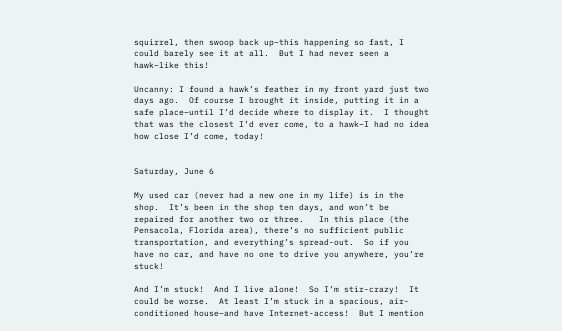squirrel, then swoop back up–this happening so fast, I could barely see it at all.  But I had never seen a hawk–like this!

Uncanny: I found a hawk’s feather in my front yard just two days ago.  Of course I brought it inside, putting it in a safe place–until I’d decide where to display it.  I thought that was the closest I’d ever come, to a hawk–I had no idea how close I’d come, today!


Saturday, June 6

My used car (never had a new one in my life) is in the shop.  It’s been in the shop ten days, and won’t be repaired for another two or three.   In this place (the Pensacola, Florida area), there’s no sufficient public transportation, and everything’s spread-out.  So if you have no car, and have no one to drive you anywhere, you’re stuck!

And I’m stuck!  And I live alone!  So I’m stir-crazy!  It could be worse.  At least I’m stuck in a spacious, air-conditioned house–and have Internet-access!  But I mention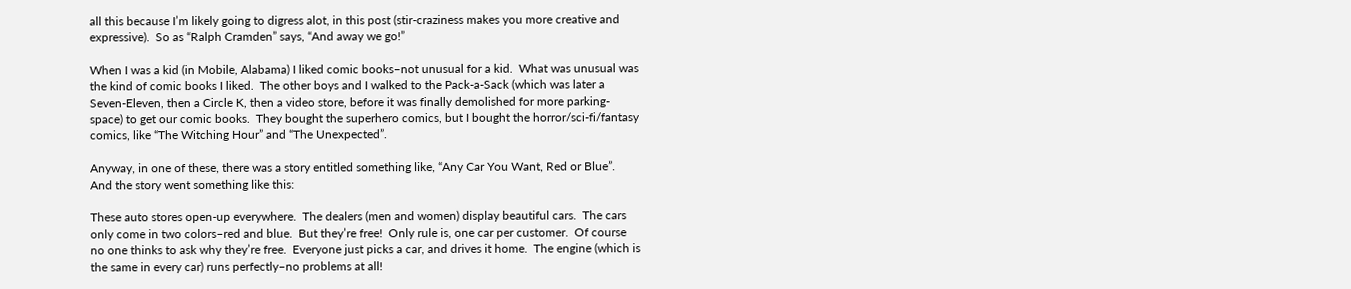all this because I’m likely going to digress alot, in this post (stir-craziness makes you more creative and expressive).  So as “Ralph Cramden” says, “And away we go!”

When I was a kid (in Mobile, Alabama) I liked comic books–not unusual for a kid.  What was unusual was the kind of comic books I liked.  The other boys and I walked to the Pack-a-Sack (which was later a Seven-Eleven, then a Circle K, then a video store, before it was finally demolished for more parking-space) to get our comic books.  They bought the superhero comics, but I bought the horror/sci-fi/fantasy comics, like “The Witching Hour” and “The Unexpected”.

Anyway, in one of these, there was a story entitled something like, “Any Car You Want, Red or Blue”.  And the story went something like this:

These auto stores open-up everywhere.  The dealers (men and women) display beautiful cars.  The cars only come in two colors–red and blue.  But they’re free!  Only rule is, one car per customer.  Of course no one thinks to ask why they’re free.  Everyone just picks a car, and drives it home.  The engine (which is the same in every car) runs perfectly–no problems at all!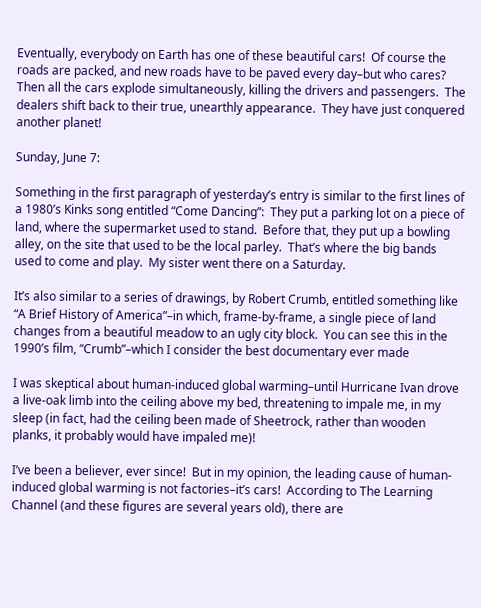Eventually, everybody on Earth has one of these beautiful cars!  Of course the roads are packed, and new roads have to be paved every day–but who cares?  Then all the cars explode simultaneously, killing the drivers and passengers.  The dealers shift back to their true, unearthly appearance.  They have just conquered another planet!

Sunday, June 7:

Something in the first paragraph of yesterday’s entry is similar to the first lines of  a 1980’s Kinks song entitled “Come Dancing”:  They put a parking lot on a piece of land, where the supermarket used to stand.  Before that, they put up a bowling alley, on the site that used to be the local parley.  That’s where the big bands used to come and play.  My sister went there on a Saturday.

It’s also similar to a series of drawings, by Robert Crumb, entitled something like “A Brief History of America”–in which, frame-by-frame, a single piece of land changes from a beautiful meadow to an ugly city block.  You can see this in the 1990’s film, “Crumb”–which I consider the best documentary ever made

I was skeptical about human-induced global warming–until Hurricane Ivan drove a live-oak limb into the ceiling above my bed, threatening to impale me, in my sleep (in fact, had the ceiling been made of Sheetrock, rather than wooden planks, it probably would have impaled me)!

I’ve been a believer, ever since!  But in my opinion, the leading cause of human-induced global warming is not factories–it’s cars!  According to The Learning Channel (and these figures are several years old), there are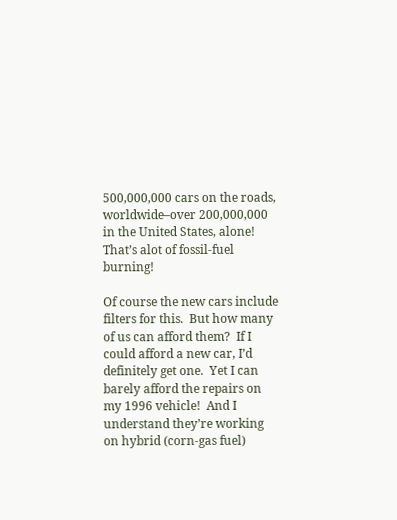500,000,000 cars on the roads, worldwide–over 200,000,000 in the United States, alone!  That’s alot of fossil-fuel burning!

Of course the new cars include filters for this.  But how many of us can afford them?  If I could afford a new car, I’d definitely get one.  Yet I can barely afford the repairs on my 1996 vehicle!  And I understand they’re working on hybrid (corn-gas fuel)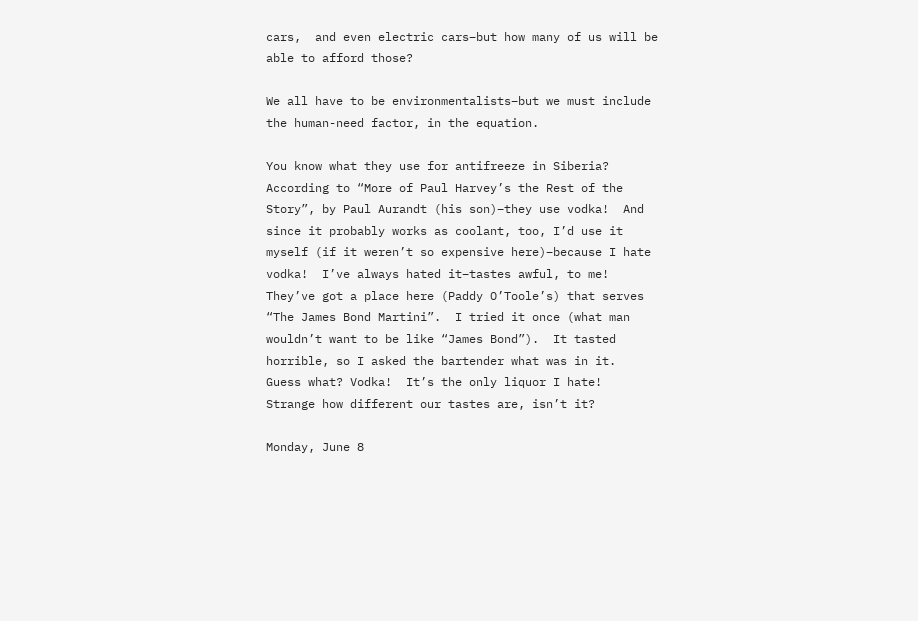cars,  and even electric cars–but how many of us will be able to afford those?

We all have to be environmentalists–but we must include the human-need factor, in the equation.

You know what they use for antifreeze in Siberia?  According to “More of Paul Harvey’s the Rest of the Story”, by Paul Aurandt (his son)–they use vodka!  And since it probably works as coolant, too, I’d use it myself (if it weren’t so expensive here)–because I hate vodka!  I’ve always hated it–tastes awful, to me!  They’ve got a place here (Paddy O’Toole’s) that serves “The James Bond Martini”.  I tried it once (what man wouldn’t want to be like “James Bond”).  It tasted horrible, so I asked the bartender what was in it.  Guess what? Vodka!  It’s the only liquor I hate!  Strange how different our tastes are, isn’t it?

Monday, June 8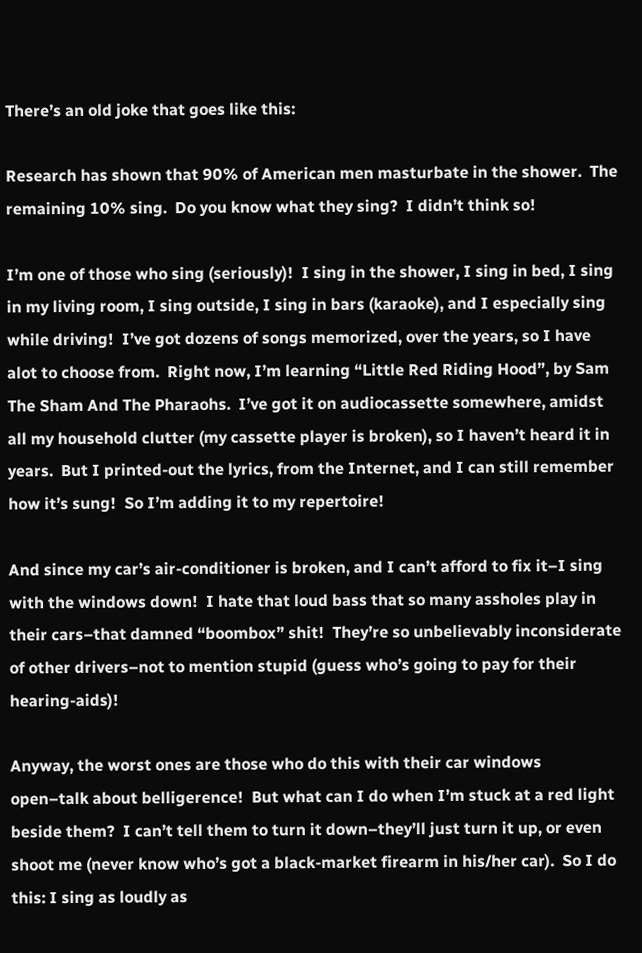There’s an old joke that goes like this:

Research has shown that 90% of American men masturbate in the shower.  The remaining 10% sing.  Do you know what they sing?  I didn’t think so!

I’m one of those who sing (seriously)!  I sing in the shower, I sing in bed, I sing in my living room, I sing outside, I sing in bars (karaoke), and I especially sing while driving!  I’ve got dozens of songs memorized, over the years, so I have alot to choose from.  Right now, I’m learning “Little Red Riding Hood”, by Sam The Sham And The Pharaohs.  I’ve got it on audiocassette somewhere, amidst all my household clutter (my cassette player is broken), so I haven’t heard it in years.  But I printed-out the lyrics, from the Internet, and I can still remember how it’s sung!  So I’m adding it to my repertoire!

And since my car’s air-conditioner is broken, and I can’t afford to fix it–I sing with the windows down!  I hate that loud bass that so many assholes play in their cars–that damned “boombox” shit!  They’re so unbelievably inconsiderate of other drivers–not to mention stupid (guess who’s going to pay for their hearing-aids)!

Anyway, the worst ones are those who do this with their car windows open–talk about belligerence!  But what can I do when I’m stuck at a red light beside them?  I can’t tell them to turn it down–they’ll just turn it up, or even shoot me (never know who’s got a black-market firearm in his/her car).  So I do this: I sing as loudly as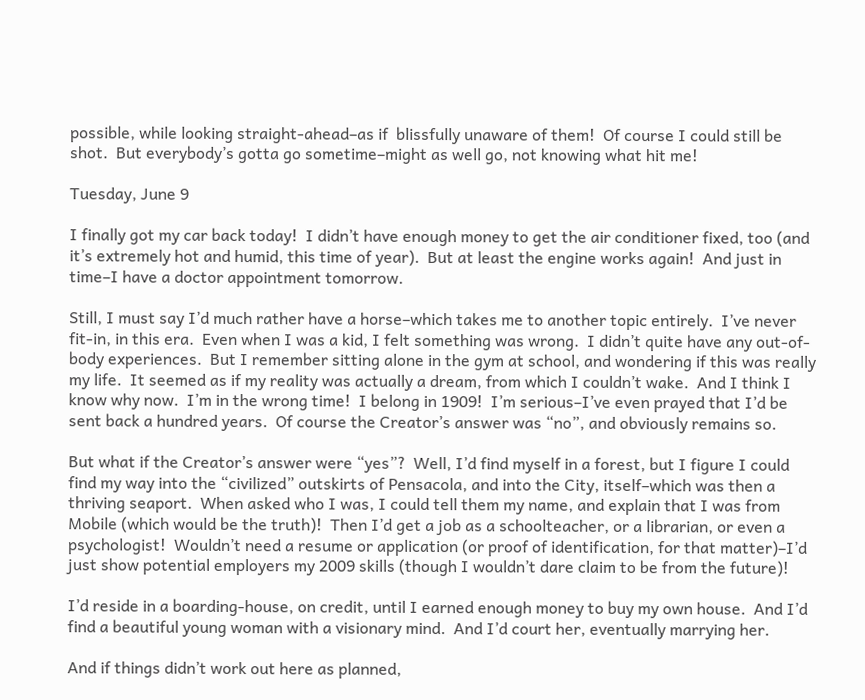possible, while looking straight-ahead–as if  blissfully unaware of them!  Of course I could still be shot.  But everybody’s gotta go sometime–might as well go, not knowing what hit me!

Tuesday, June 9

I finally got my car back today!  I didn’t have enough money to get the air conditioner fixed, too (and it’s extremely hot and humid, this time of year).  But at least the engine works again!  And just in time–I have a doctor appointment tomorrow.

Still, I must say I’d much rather have a horse–which takes me to another topic entirely.  I’ve never fit-in, in this era.  Even when I was a kid, I felt something was wrong.  I didn’t quite have any out-of-body experiences.  But I remember sitting alone in the gym at school, and wondering if this was really my life.  It seemed as if my reality was actually a dream, from which I couldn’t wake.  And I think I know why now.  I’m in the wrong time!  I belong in 1909!  I’m serious–I’ve even prayed that I’d be sent back a hundred years.  Of course the Creator’s answer was “no”, and obviously remains so.

But what if the Creator’s answer were “yes”?  Well, I’d find myself in a forest, but I figure I could find my way into the “civilized” outskirts of Pensacola, and into the City, itself–which was then a thriving seaport.  When asked who I was, I could tell them my name, and explain that I was from Mobile (which would be the truth)!  Then I’d get a job as a schoolteacher, or a librarian, or even a psychologist!  Wouldn’t need a resume or application (or proof of identification, for that matter)–I’d just show potential employers my 2009 skills (though I wouldn’t dare claim to be from the future)!

I’d reside in a boarding-house, on credit, until I earned enough money to buy my own house.  And I’d find a beautiful young woman with a visionary mind.  And I’d court her, eventually marrying her.

And if things didn’t work out here as planned,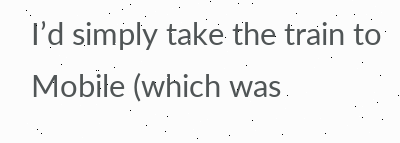I’d simply take the train to Mobile (which was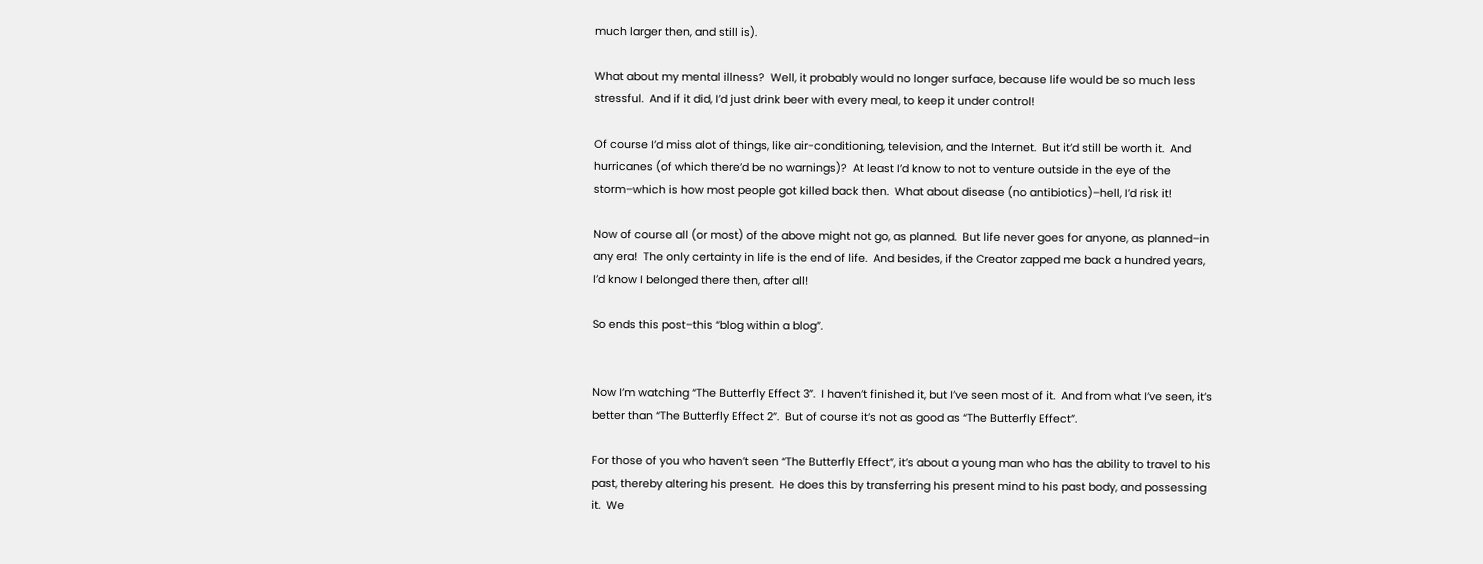much larger then, and still is).

What about my mental illness?  Well, it probably would no longer surface, because life would be so much less stressful.  And if it did, I’d just drink beer with every meal, to keep it under control!

Of course I’d miss alot of things, like air-conditioning, television, and the Internet.  But it’d still be worth it.  And hurricanes (of which there’d be no warnings)?  At least I’d know to not to venture outside in the eye of the storm–which is how most people got killed back then.  What about disease (no antibiotics)–hell, I’d risk it!

Now of course all (or most) of the above might not go, as planned.  But life never goes for anyone, as planned–in any era!  The only certainty in life is the end of life.  And besides, if the Creator zapped me back a hundred years, I’d know I belonged there then, after all!

So ends this post–this “blog within a blog”.


Now I’m watching “The Butterfly Effect 3”.  I haven’t finished it, but I’ve seen most of it.  And from what I’ve seen, it’s better than “The Butterfly Effect 2”.  But of course it’s not as good as “The Butterfly Effect”.

For those of you who haven’t seen “The Butterfly Effect”, it’s about a young man who has the ability to travel to his past, thereby altering his present.  He does this by transferring his present mind to his past body, and possessing it.  We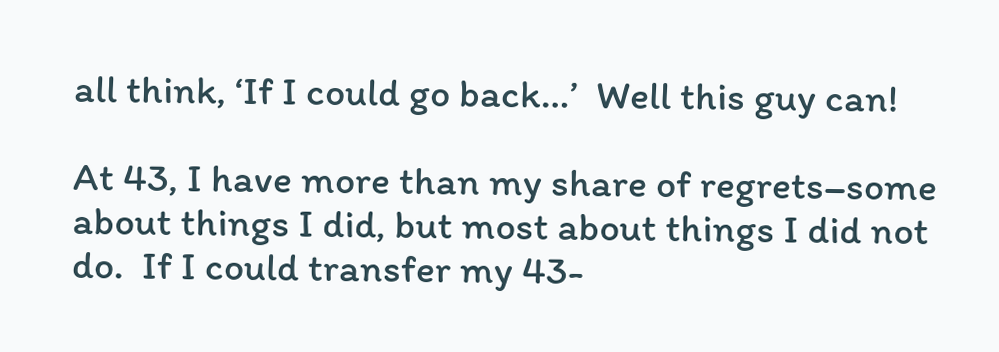all think, ‘If I could go back…’  Well this guy can!

At 43, I have more than my share of regrets–some about things I did, but most about things I did not do.  If I could transfer my 43-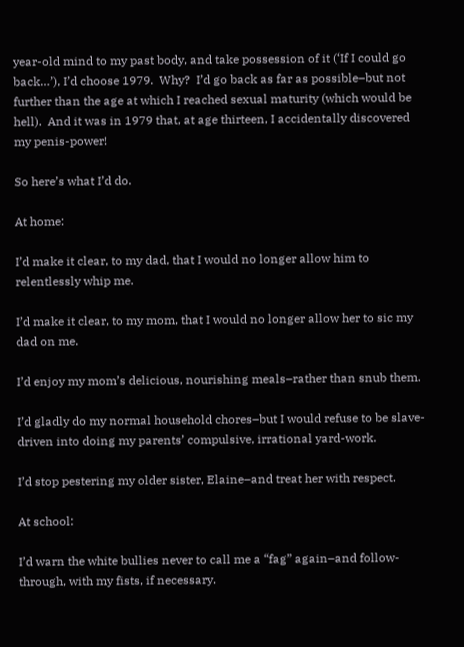year-old mind to my past body, and take possession of it (‘If I could go back…’), I’d choose 1979.  Why?  I’d go back as far as possible–but not further than the age at which I reached sexual maturity (which would be hell).  And it was in 1979 that, at age thirteen, I accidentally discovered my penis-power!

So here’s what I’d do.

At home:

I’d make it clear, to my dad, that I would no longer allow him to relentlessly whip me.

I’d make it clear, to my mom, that I would no longer allow her to sic my dad on me.

I’d enjoy my mom’s delicious, nourishing meals–rather than snub them.

I’d gladly do my normal household chores–but I would refuse to be slave-driven into doing my parents’ compulsive, irrational yard-work.

I’d stop pestering my older sister, Elaine–and treat her with respect.

At school:

I’d warn the white bullies never to call me a “fag” again–and follow-through, with my fists, if necessary.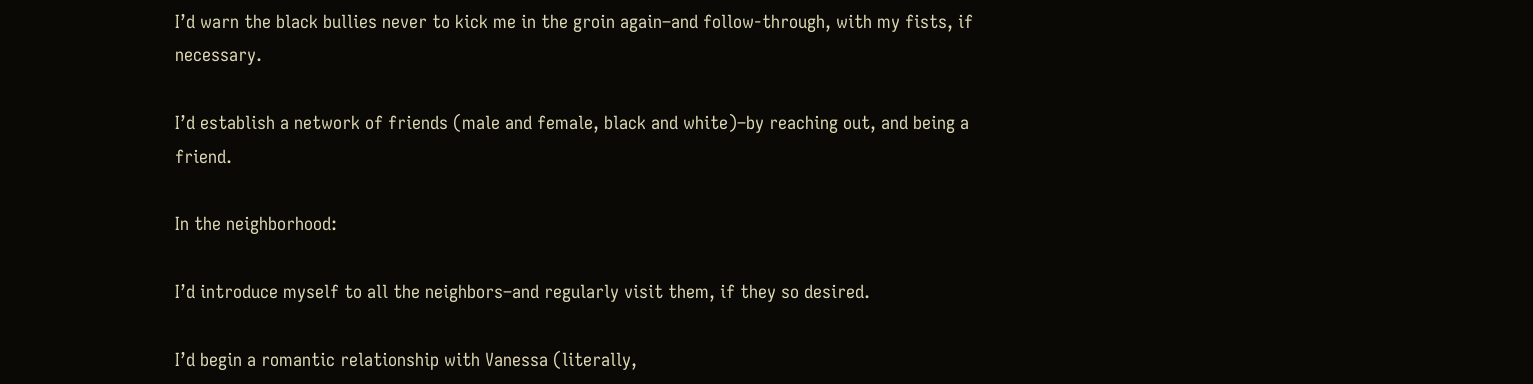I’d warn the black bullies never to kick me in the groin again–and follow-through, with my fists, if necessary.

I’d establish a network of friends (male and female, black and white)–by reaching out, and being a friend.

In the neighborhood:

I’d introduce myself to all the neighbors–and regularly visit them, if they so desired.

I’d begin a romantic relationship with Vanessa (literally,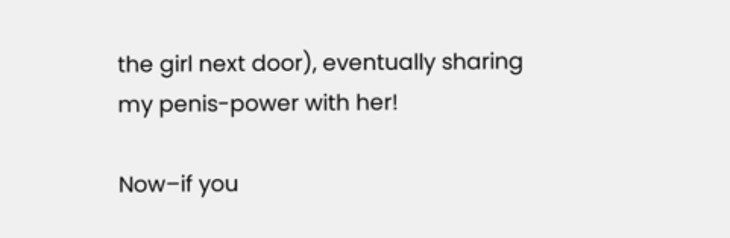the girl next door), eventually sharing my penis-power with her!

Now–if you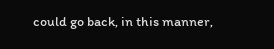could go back, in this manner,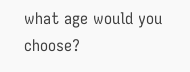what age would you choose?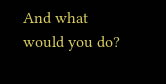And what would you do?